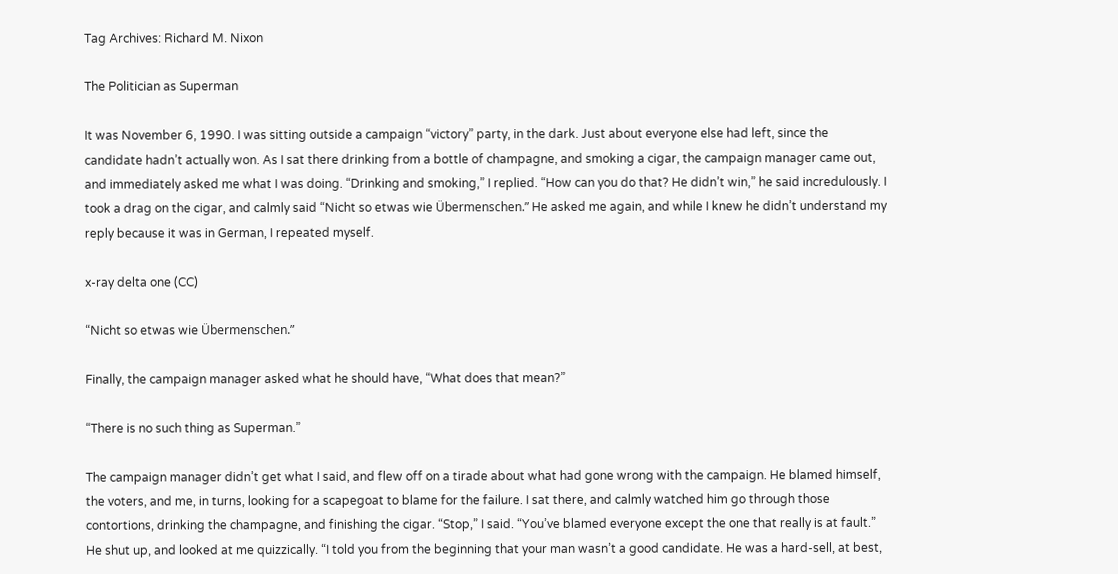Tag Archives: Richard M. Nixon

The Politician as Superman

It was November 6, 1990. I was sitting outside a campaign “victory” party, in the dark. Just about everyone else had left, since the candidate hadn’t actually won. As I sat there drinking from a bottle of champagne, and smoking a cigar, the campaign manager came out, and immediately asked me what I was doing. “Drinking and smoking,” I replied. “How can you do that? He didn’t win,” he said incredulously. I took a drag on the cigar, and calmly said “Nicht so etwas wie Übermenschen.” He asked me again, and while I knew he didn’t understand my reply because it was in German, I repeated myself.

x-ray delta one (CC)

“Nicht so etwas wie Übermenschen.”

Finally, the campaign manager asked what he should have, “What does that mean?”

“There is no such thing as Superman.”

The campaign manager didn’t get what I said, and flew off on a tirade about what had gone wrong with the campaign. He blamed himself, the voters, and me, in turns, looking for a scapegoat to blame for the failure. I sat there, and calmly watched him go through those contortions, drinking the champagne, and finishing the cigar. “Stop,” I said. “You’ve blamed everyone except the one that really is at fault.” He shut up, and looked at me quizzically. “I told you from the beginning that your man wasn’t a good candidate. He was a hard-sell, at best,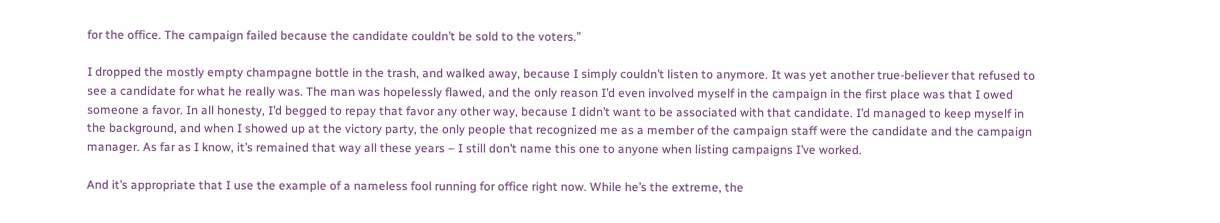for the office. The campaign failed because the candidate couldn’t be sold to the voters.”

I dropped the mostly empty champagne bottle in the trash, and walked away, because I simply couldn’t listen to anymore. It was yet another true-believer that refused to see a candidate for what he really was. The man was hopelessly flawed, and the only reason I’d even involved myself in the campaign in the first place was that I owed someone a favor. In all honesty, I’d begged to repay that favor any other way, because I didn’t want to be associated with that candidate. I’d managed to keep myself in the background, and when I showed up at the victory party, the only people that recognized me as a member of the campaign staff were the candidate and the campaign manager. As far as I know, it’s remained that way all these years – I still don’t name this one to anyone when listing campaigns I’ve worked.

And it’s appropriate that I use the example of a nameless fool running for office right now. While he’s the extreme, the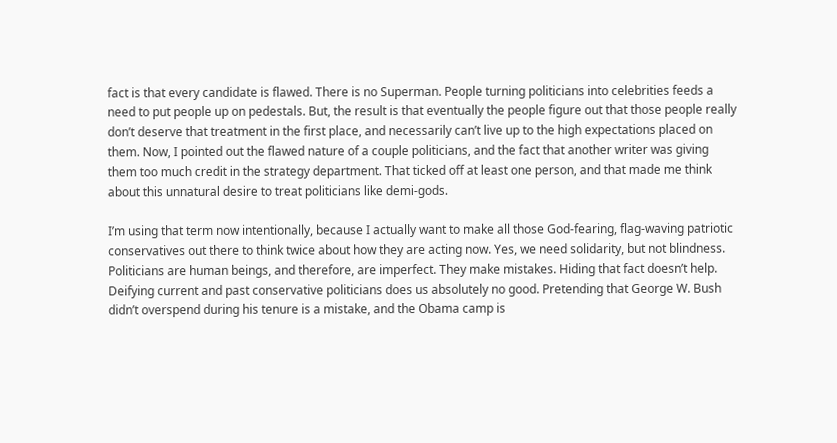fact is that every candidate is flawed. There is no Superman. People turning politicians into celebrities feeds a need to put people up on pedestals. But, the result is that eventually the people figure out that those people really don’t deserve that treatment in the first place, and necessarily can’t live up to the high expectations placed on them. Now, I pointed out the flawed nature of a couple politicians, and the fact that another writer was giving them too much credit in the strategy department. That ticked off at least one person, and that made me think about this unnatural desire to treat politicians like demi-gods.

I’m using that term now intentionally, because I actually want to make all those God-fearing, flag-waving patriotic conservatives out there to think twice about how they are acting now. Yes, we need solidarity, but not blindness. Politicians are human beings, and therefore, are imperfect. They make mistakes. Hiding that fact doesn’t help. Deifying current and past conservative politicians does us absolutely no good. Pretending that George W. Bush didn’t overspend during his tenure is a mistake, and the Obama camp is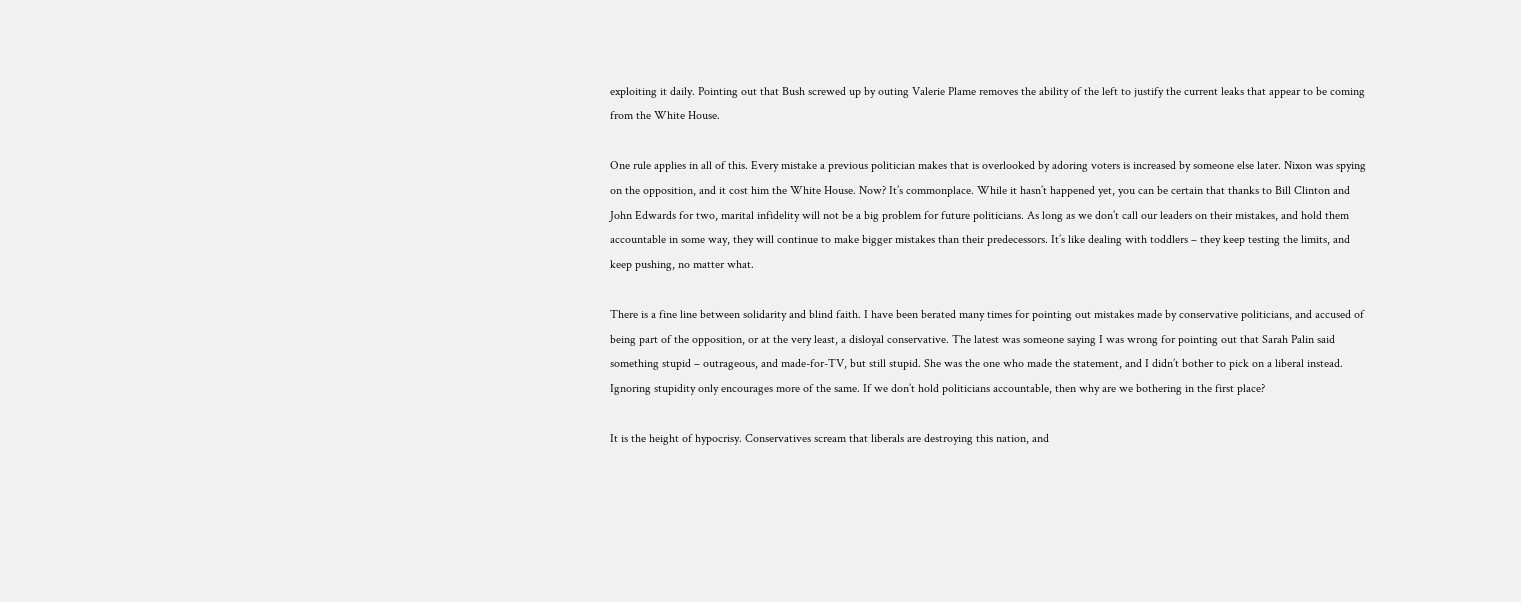exploiting it daily. Pointing out that Bush screwed up by outing Valerie Plame removes the ability of the left to justify the current leaks that appear to be coming from the White House.

One rule applies in all of this. Every mistake a previous politician makes that is overlooked by adoring voters is increased by someone else later. Nixon was spying on the opposition, and it cost him the White House. Now? It’s commonplace. While it hasn’t happened yet, you can be certain that thanks to Bill Clinton and John Edwards for two, marital infidelity will not be a big problem for future politicians. As long as we don’t call our leaders on their mistakes, and hold them accountable in some way, they will continue to make bigger mistakes than their predecessors. It’s like dealing with toddlers – they keep testing the limits, and keep pushing, no matter what.

There is a fine line between solidarity and blind faith. I have been berated many times for pointing out mistakes made by conservative politicians, and accused of being part of the opposition, or at the very least, a disloyal conservative. The latest was someone saying I was wrong for pointing out that Sarah Palin said something stupid – outrageous, and made-for-TV, but still stupid. She was the one who made the statement, and I didn’t bother to pick on a liberal instead. Ignoring stupidity only encourages more of the same. If we don’t hold politicians accountable, then why are we bothering in the first place?

It is the height of hypocrisy. Conservatives scream that liberals are destroying this nation, and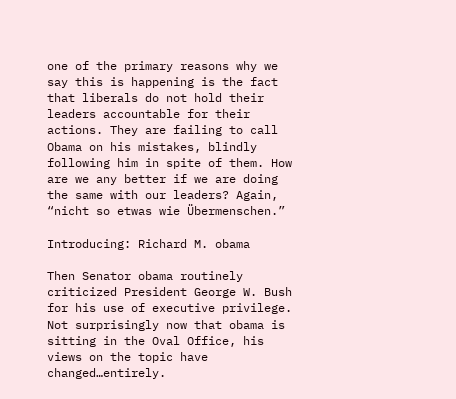one of the primary reasons why we say this is happening is the fact that liberals do not hold their leaders accountable for their actions. They are failing to call Obama on his mistakes, blindly following him in spite of them. How are we any better if we are doing the same with our leaders? Again, “nicht so etwas wie Übermenschen.”

Introducing: Richard M. obama

Then Senator obama routinely criticized President George W. Bush for his use of executive privilege. Not surprisingly now that obama is sitting in the Oval Office, his views on the topic have changed…entirely.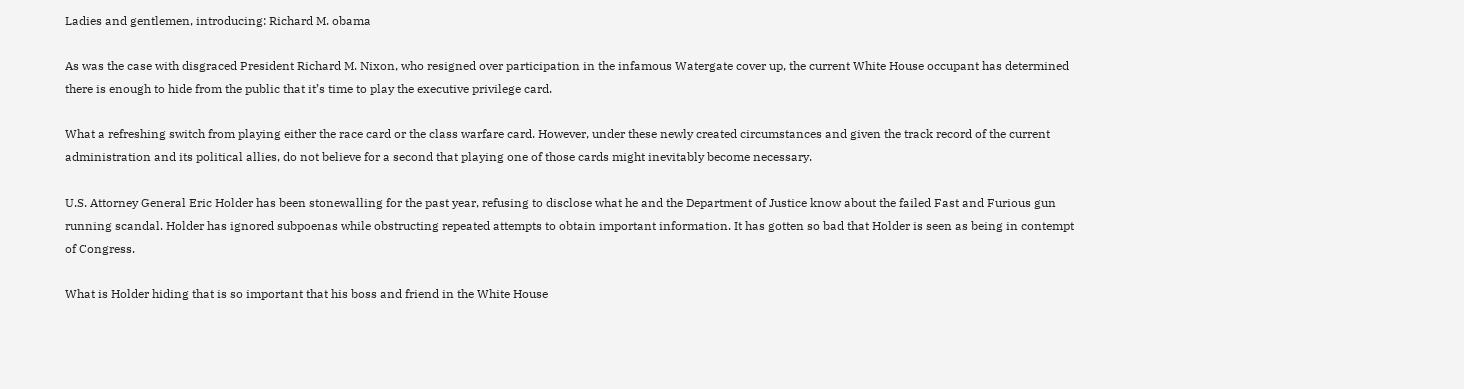Ladies and gentlemen, introducing: Richard M. obama

As was the case with disgraced President Richard M. Nixon, who resigned over participation in the infamous Watergate cover up, the current White House occupant has determined there is enough to hide from the public that it’s time to play the executive privilege card.

What a refreshing switch from playing either the race card or the class warfare card. However, under these newly created circumstances and given the track record of the current administration and its political allies, do not believe for a second that playing one of those cards might inevitably become necessary.

U.S. Attorney General Eric Holder has been stonewalling for the past year, refusing to disclose what he and the Department of Justice know about the failed Fast and Furious gun running scandal. Holder has ignored subpoenas while obstructing repeated attempts to obtain important information. It has gotten so bad that Holder is seen as being in contempt of Congress.

What is Holder hiding that is so important that his boss and friend in the White House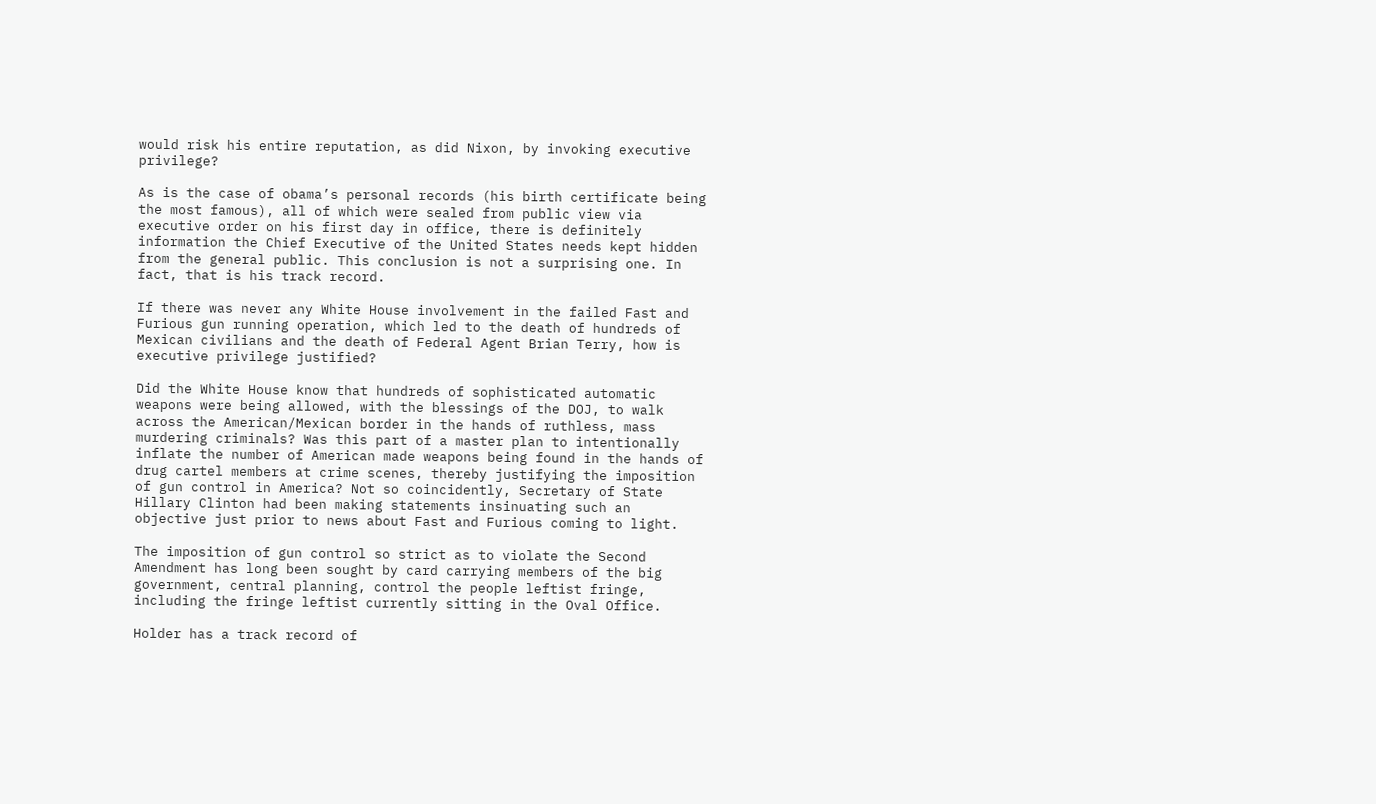would risk his entire reputation, as did Nixon, by invoking executive privilege?

As is the case of obama’s personal records (his birth certificate being the most famous), all of which were sealed from public view via executive order on his first day in office, there is definitely information the Chief Executive of the United States needs kept hidden from the general public. This conclusion is not a surprising one. In fact, that is his track record.

If there was never any White House involvement in the failed Fast and Furious gun running operation, which led to the death of hundreds of Mexican civilians and the death of Federal Agent Brian Terry, how is executive privilege justified?

Did the White House know that hundreds of sophisticated automatic weapons were being allowed, with the blessings of the DOJ, to walk across the American/Mexican border in the hands of ruthless, mass murdering criminals? Was this part of a master plan to intentionally inflate the number of American made weapons being found in the hands of drug cartel members at crime scenes, thereby justifying the imposition of gun control in America? Not so coincidently, Secretary of State Hillary Clinton had been making statements insinuating such an objective just prior to news about Fast and Furious coming to light.

The imposition of gun control so strict as to violate the Second Amendment has long been sought by card carrying members of the big government, central planning, control the people leftist fringe, including the fringe leftist currently sitting in the Oval Office.

Holder has a track record of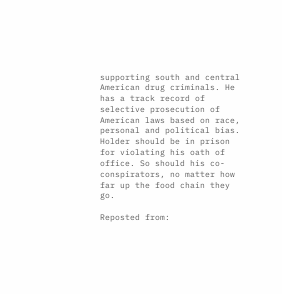supporting south and central American drug criminals. He has a track record of selective prosecution of American laws based on race, personal and political bias. Holder should be in prison for violating his oath of office. So should his co-conspirators, no matter how far up the food chain they go.

Reposted from: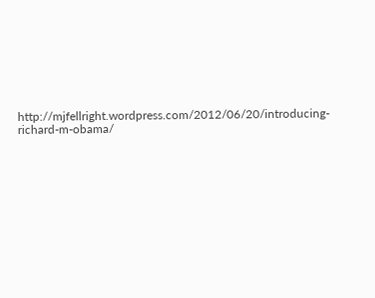http://mjfellright.wordpress.com/2012/06/20/introducing-richard-m-obama/